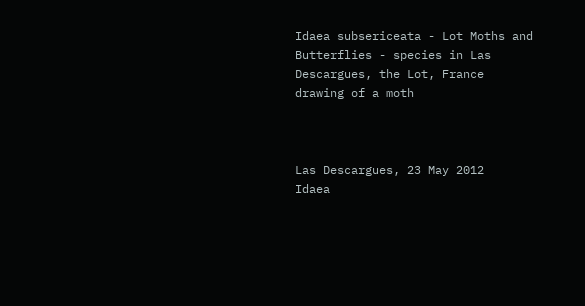Idaea subsericeata - Lot Moths and Butterflies - species in Las Descargues, the Lot, France
drawing of a moth



Las Descargues, 23 May 2012
Idaea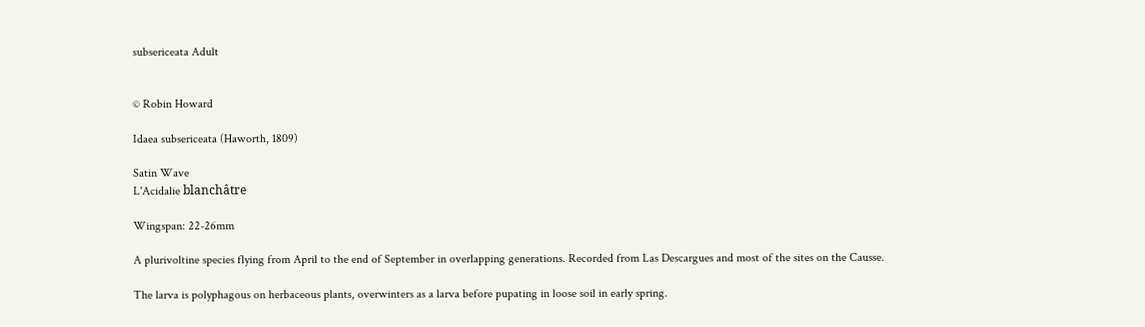subsericeata Adult


© Robin Howard

Idaea subsericeata (Haworth, 1809)

Satin Wave
L'Acidalie blanchâtre

Wingspan: 22-26mm

A plurivoltine species flying from April to the end of September in overlapping generations. Recorded from Las Descargues and most of the sites on the Causse.

The larva is polyphagous on herbaceous plants, overwinters as a larva before pupating in loose soil in early spring.